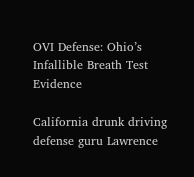OVI Defense: Ohio’s Infallible Breath Test Evidence

California drunk driving defense guru Lawrence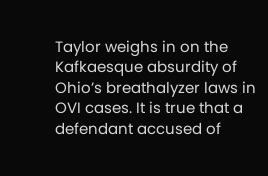Taylor weighs in on the Kafkaesque absurdity of Ohio’s breathalyzer laws in OVI cases. It is true that a defendant accused of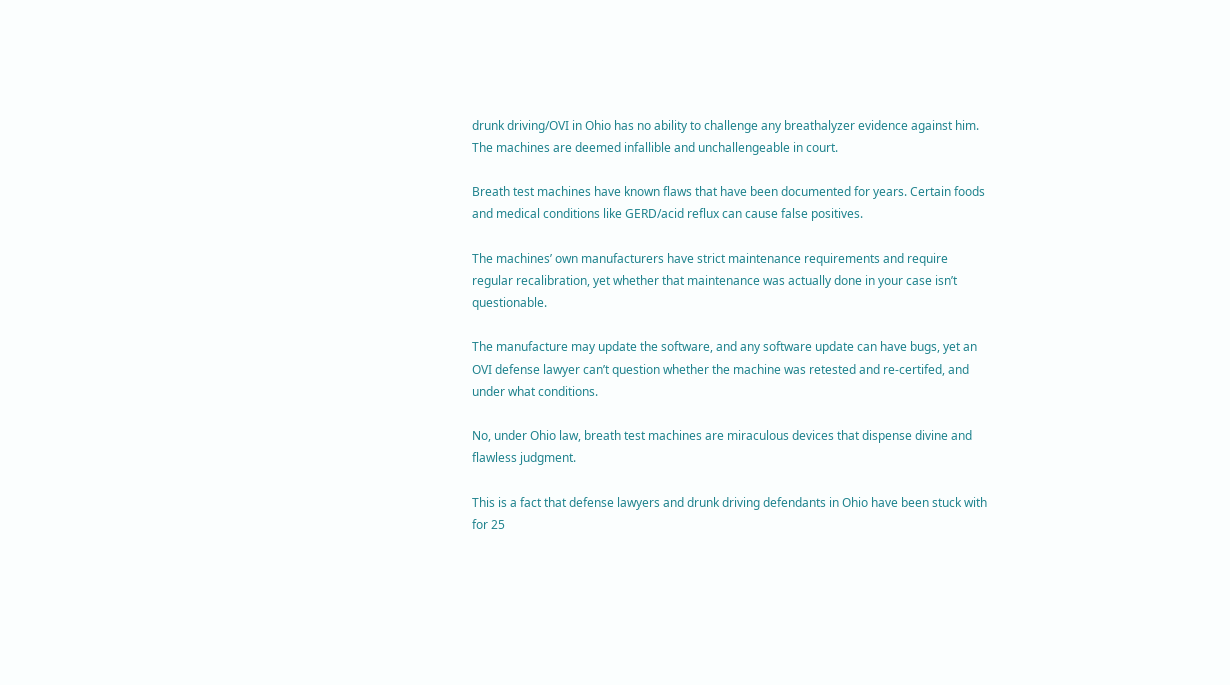drunk driving/OVI in Ohio has no ability to challenge any breathalyzer evidence against him. The machines are deemed infallible and unchallengeable in court.

Breath test machines have known flaws that have been documented for years. Certain foods and medical conditions like GERD/acid reflux can cause false positives.

The machines’ own manufacturers have strict maintenance requirements and require regular recalibration, yet whether that maintenance was actually done in your case isn’t questionable.

The manufacture may update the software, and any software update can have bugs, yet an OVI defense lawyer can’t question whether the machine was retested and re-certifed, and under what conditions.

No, under Ohio law, breath test machines are miraculous devices that dispense divine and flawless judgment.

This is a fact that defense lawyers and drunk driving defendants in Ohio have been stuck with for 25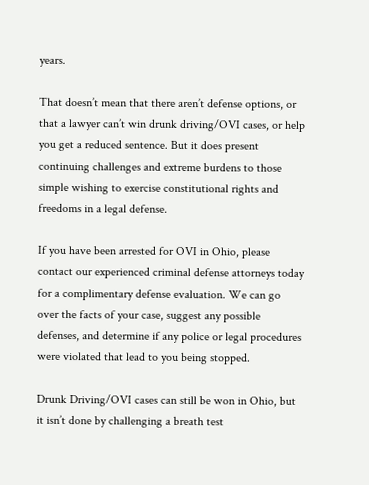years.

That doesn’t mean that there aren’t defense options, or that a lawyer can’t win drunk driving/OVI cases, or help you get a reduced sentence. But it does present continuing challenges and extreme burdens to those simple wishing to exercise constitutional rights and freedoms in a legal defense.

If you have been arrested for OVI in Ohio, please contact our experienced criminal defense attorneys today for a complimentary defense evaluation. We can go over the facts of your case, suggest any possible defenses, and determine if any police or legal procedures were violated that lead to you being stopped.

Drunk Driving/OVI cases can still be won in Ohio, but it isn’t done by challenging a breath test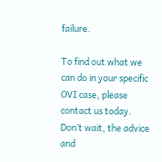failure.

To find out what we can do in your specific OVI case, please contact us today. Don’t wait, the advice and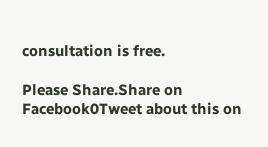consultation is free.

Please Share.Share on Facebook0Tweet about this on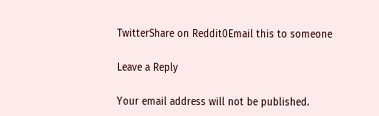TwitterShare on Reddit0Email this to someone

Leave a Reply

Your email address will not be published.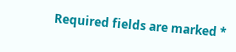Required fields are marked *